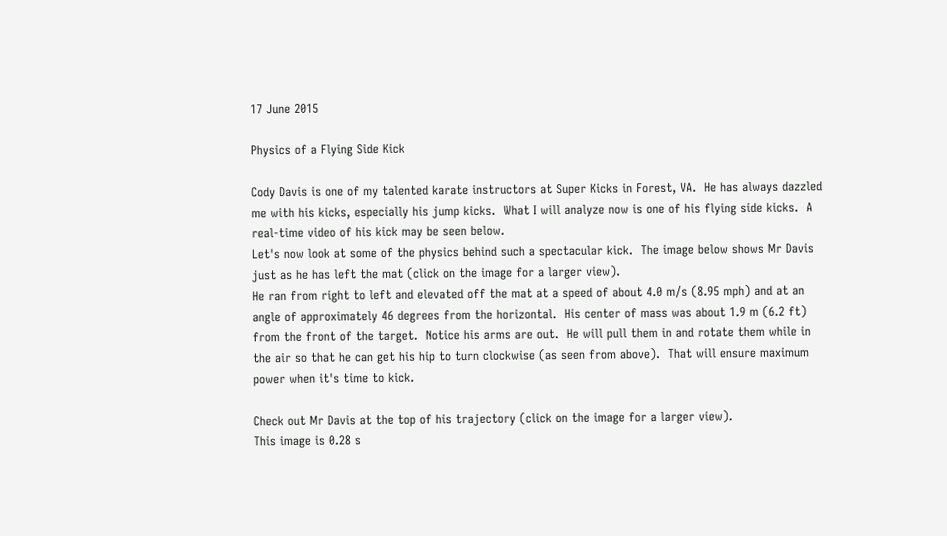17 June 2015

Physics of a Flying Side Kick

Cody Davis is one of my talented karate instructors at Super Kicks in Forest, VA.  He has always dazzled me with his kicks, especially his jump kicks.  What I will analyze now is one of his flying side kicks.  A real-time video of his kick may be seen below.
Let's now look at some of the physics behind such a spectacular kick.  The image below shows Mr Davis just as he has left the mat (click on the image for a larger view).
He ran from right to left and elevated off the mat at a speed of about 4.0 m/s (8.95 mph) and at an angle of approximately 46 degrees from the horizontal.  His center of mass was about 1.9 m (6.2 ft) from the front of the target.  Notice his arms are out.  He will pull them in and rotate them while in the air so that he can get his hip to turn clockwise (as seen from above).  That will ensure maximum power when it's time to kick.

Check out Mr Davis at the top of his trajectory (click on the image for a larger view).
This image is 0.28 s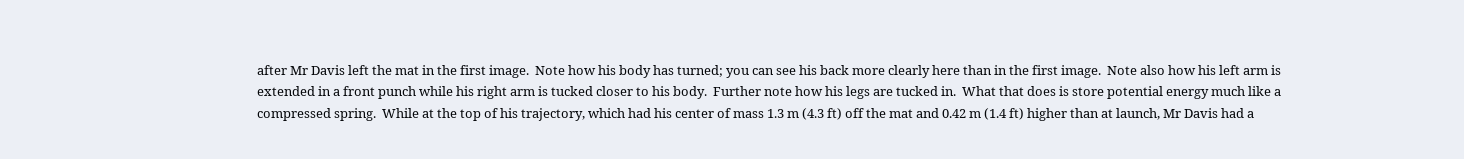after Mr Davis left the mat in the first image.  Note how his body has turned; you can see his back more clearly here than in the first image.  Note also how his left arm is extended in a front punch while his right arm is tucked closer to his body.  Further note how his legs are tucked in.  What that does is store potential energy much like a compressed spring.  While at the top of his trajectory, which had his center of mass 1.3 m (4.3 ft) off the mat and 0.42 m (1.4 ft) higher than at launch, Mr Davis had a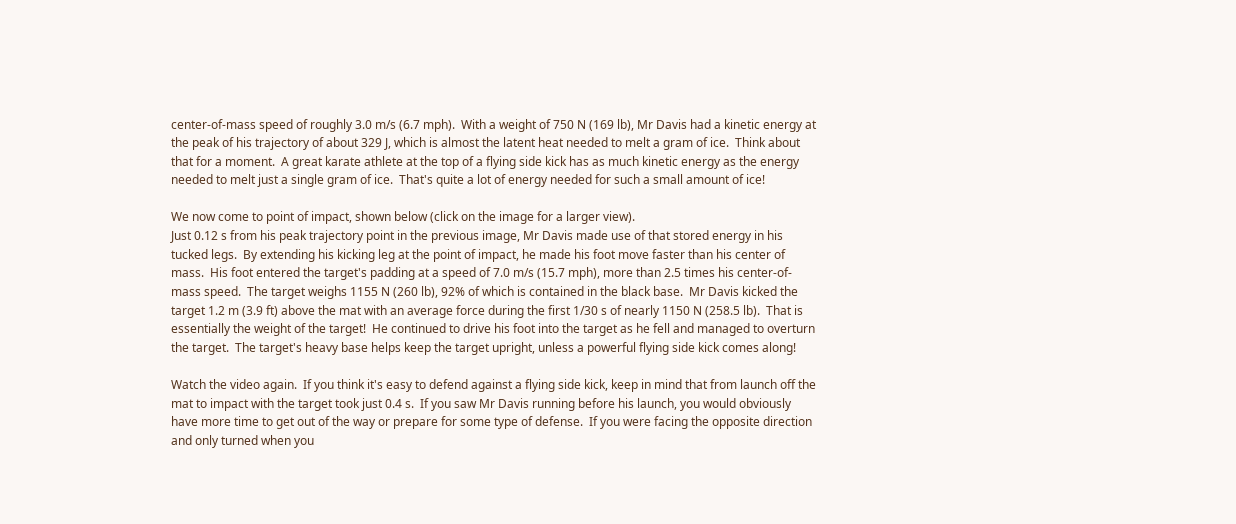center-of-mass speed of roughly 3.0 m/s (6.7 mph).  With a weight of 750 N (169 lb), Mr Davis had a kinetic energy at the peak of his trajectory of about 329 J, which is almost the latent heat needed to melt a gram of ice.  Think about that for a moment.  A great karate athlete at the top of a flying side kick has as much kinetic energy as the energy needed to melt just a single gram of ice.  That's quite a lot of energy needed for such a small amount of ice!

We now come to point of impact, shown below (click on the image for a larger view).
Just 0.12 s from his peak trajectory point in the previous image, Mr Davis made use of that stored energy in his tucked legs.  By extending his kicking leg at the point of impact, he made his foot move faster than his center of mass.  His foot entered the target's padding at a speed of 7.0 m/s (15.7 mph), more than 2.5 times his center-of-mass speed.  The target weighs 1155 N (260 lb), 92% of which is contained in the black base.  Mr Davis kicked the target 1.2 m (3.9 ft) above the mat with an average force during the first 1/30 s of nearly 1150 N (258.5 lb).  That is essentially the weight of the target!  He continued to drive his foot into the target as he fell and managed to overturn the target.  The target's heavy base helps keep the target upright, unless a powerful flying side kick comes along!

Watch the video again.  If you think it's easy to defend against a flying side kick, keep in mind that from launch off the mat to impact with the target took just 0.4 s.  If you saw Mr Davis running before his launch, you would obviously have more time to get out of the way or prepare for some type of defense.  If you were facing the opposite direction and only turned when you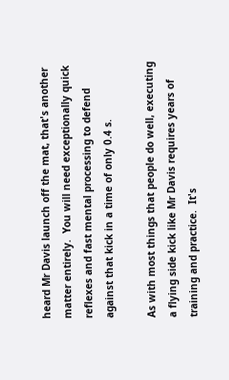heard Mr Davis launch off the mat, that's another matter entirely.  You will need exceptionally quick reflexes and fast mental processing to defend against that kick in a time of only 0.4 s.

As with most things that people do well, executing a flying side kick like Mr Davis requires years of training and practice.  It's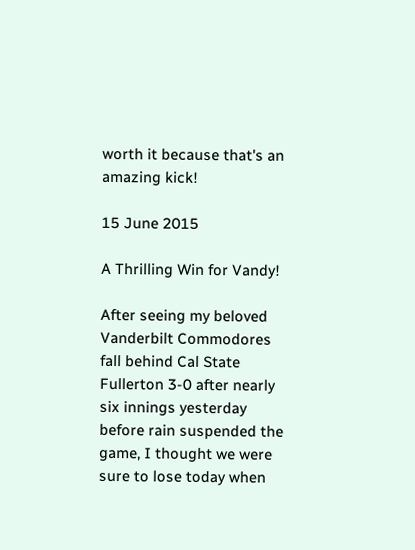worth it because that's an amazing kick!

15 June 2015

A Thrilling Win for Vandy!

After seeing my beloved Vanderbilt Commodores fall behind Cal State Fullerton 3-0 after nearly six innings yesterday before rain suspended the game, I thought we were sure to lose today when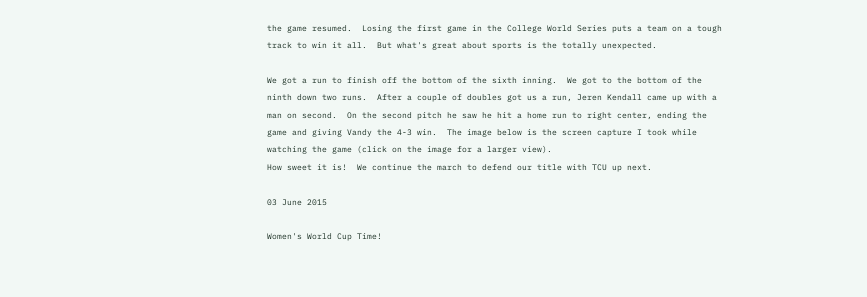the game resumed.  Losing the first game in the College World Series puts a team on a tough track to win it all.  But what's great about sports is the totally unexpected.

We got a run to finish off the bottom of the sixth inning.  We got to the bottom of the ninth down two runs.  After a couple of doubles got us a run, Jeren Kendall came up with a man on second.  On the second pitch he saw he hit a home run to right center, ending the game and giving Vandy the 4-3 win.  The image below is the screen capture I took while watching the game (click on the image for a larger view).
How sweet it is!  We continue the march to defend our title with TCU up next.

03 June 2015

Women's World Cup Time!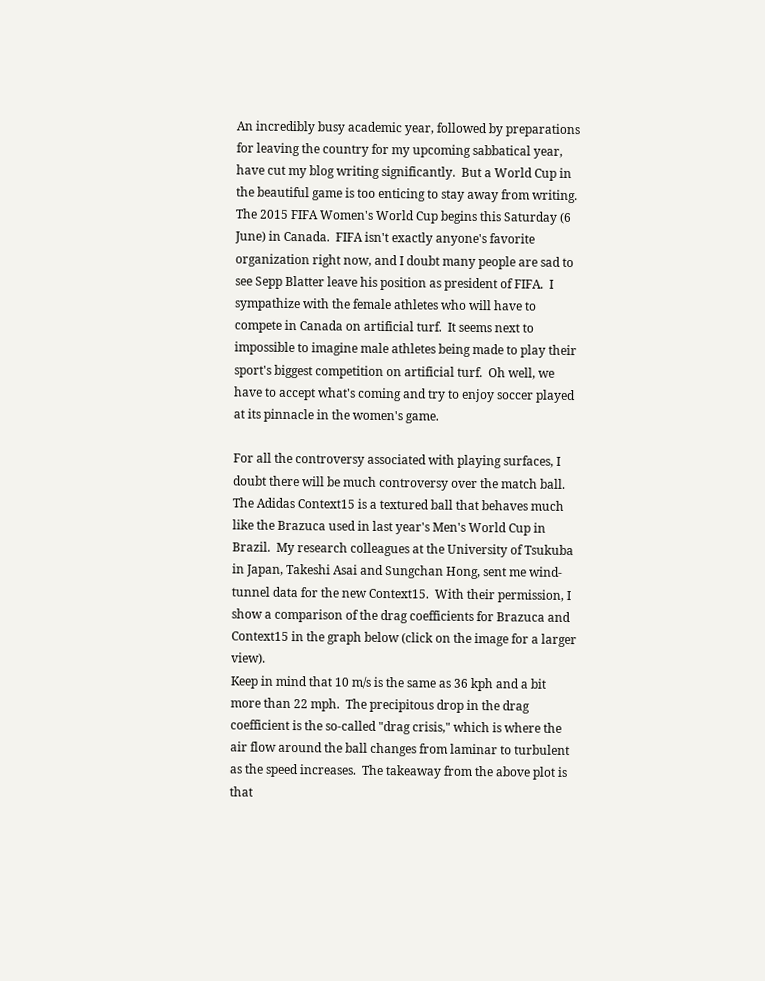An incredibly busy academic year, followed by preparations for leaving the country for my upcoming sabbatical year, have cut my blog writing significantly.  But a World Cup in the beautiful game is too enticing to stay away from writing.  The 2015 FIFA Women's World Cup begins this Saturday (6 June) in Canada.  FIFA isn't exactly anyone's favorite organization right now, and I doubt many people are sad to see Sepp Blatter leave his position as president of FIFA.  I sympathize with the female athletes who will have to compete in Canada on artificial turf.  It seems next to impossible to imagine male athletes being made to play their sport's biggest competition on artificial turf.  Oh well, we have to accept what's coming and try to enjoy soccer played at its pinnacle in the women's game.

For all the controversy associated with playing surfaces, I doubt there will be much controversy over the match ball.  The Adidas Context15 is a textured ball that behaves much like the Brazuca used in last year's Men's World Cup in Brazil.  My research colleagues at the University of Tsukuba in Japan, Takeshi Asai and Sungchan Hong, sent me wind-tunnel data for the new Context15.  With their permission, I show a comparison of the drag coefficients for Brazuca and Context15 in the graph below (click on the image for a larger view).
Keep in mind that 10 m/s is the same as 36 kph and a bit more than 22 mph.  The precipitous drop in the drag coefficient is the so-called "drag crisis," which is where the air flow around the ball changes from laminar to turbulent as the speed increases.  The takeaway from the above plot is that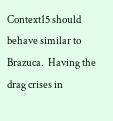Context15 should behave similar to Brazuca.  Having the drag crises in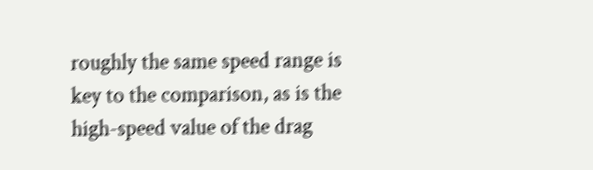roughly the same speed range is key to the comparison, as is the high-speed value of the drag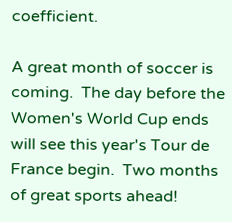coefficient.

A great month of soccer is coming.  The day before the Women's World Cup ends will see this year's Tour de France begin.  Two months of great sports ahead!